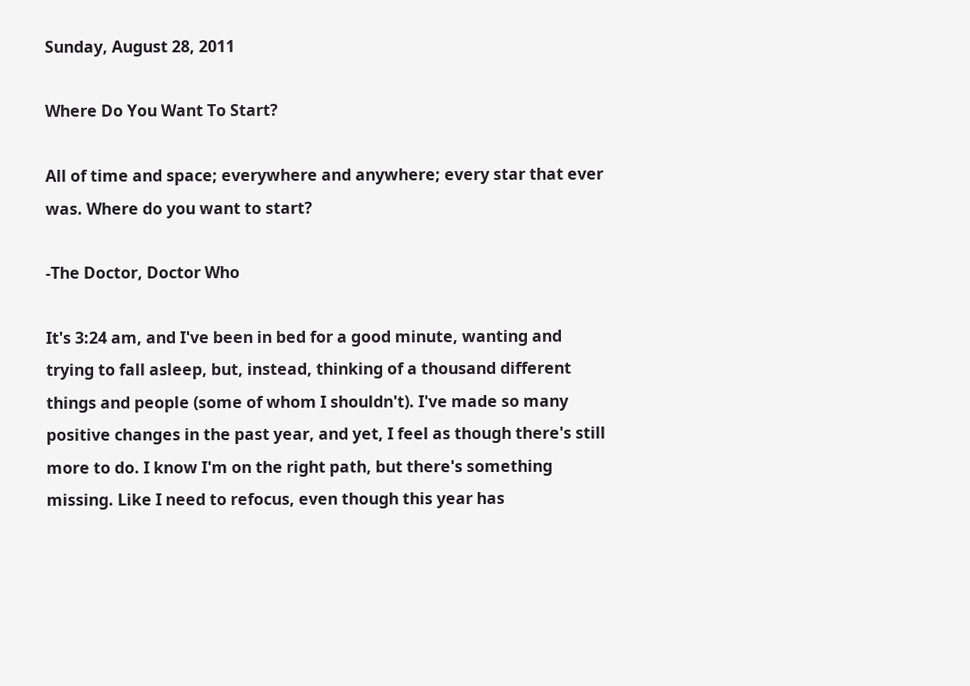Sunday, August 28, 2011

Where Do You Want To Start?

All of time and space; everywhere and anywhere; every star that ever was. Where do you want to start?

-The Doctor, Doctor Who

It's 3:24 am, and I've been in bed for a good minute, wanting and trying to fall asleep, but, instead, thinking of a thousand different things and people (some of whom I shouldn't). I've made so many positive changes in the past year, and yet, I feel as though there's still more to do. I know I'm on the right path, but there's something missing. Like I need to refocus, even though this year has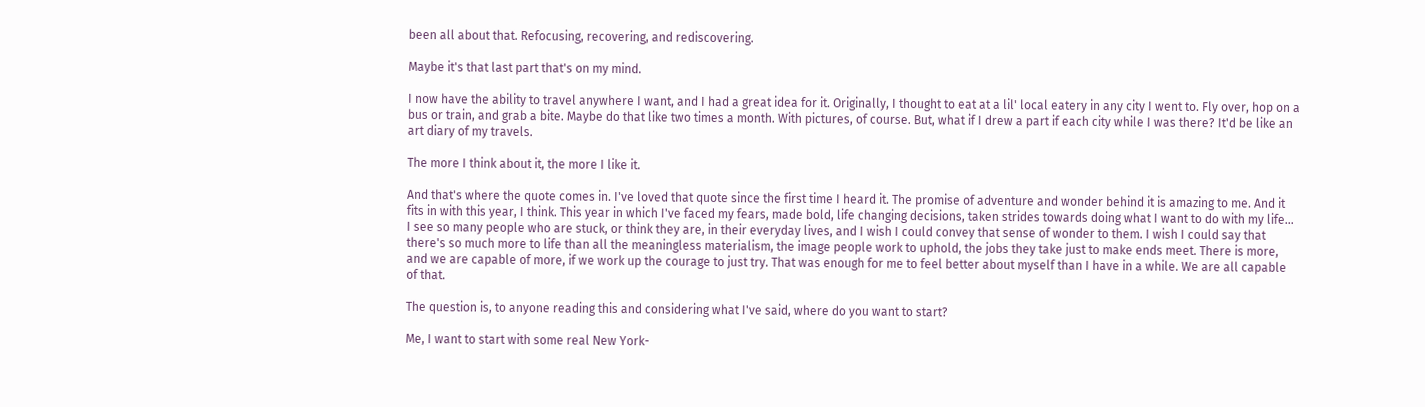been all about that. Refocusing, recovering, and rediscovering.

Maybe it's that last part that's on my mind.

I now have the ability to travel anywhere I want, and I had a great idea for it. Originally, I thought to eat at a lil' local eatery in any city I went to. Fly over, hop on a bus or train, and grab a bite. Maybe do that like two times a month. With pictures, of course. But, what if I drew a part if each city while I was there? It'd be like an art diary of my travels.

The more I think about it, the more I like it.

And that's where the quote comes in. I've loved that quote since the first time I heard it. The promise of adventure and wonder behind it is amazing to me. And it fits in with this year, I think. This year in which I've faced my fears, made bold, life changing decisions, taken strides towards doing what I want to do with my life... I see so many people who are stuck, or think they are, in their everyday lives, and I wish I could convey that sense of wonder to them. I wish I could say that there's so much more to life than all the meaningless materialism, the image people work to uphold, the jobs they take just to make ends meet. There is more, and we are capable of more, if we work up the courage to just try. That was enough for me to feel better about myself than I have in a while. We are all capable of that.

The question is, to anyone reading this and considering what I've said, where do you want to start?

Me, I want to start with some real New York-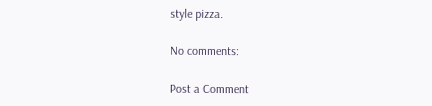style pizza.

No comments:

Post a Comment